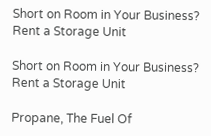Short on Room in Your Business? Rent a Storage Unit

Short on Room in Your Business? Rent a Storage Unit

Propane, The Fuel Of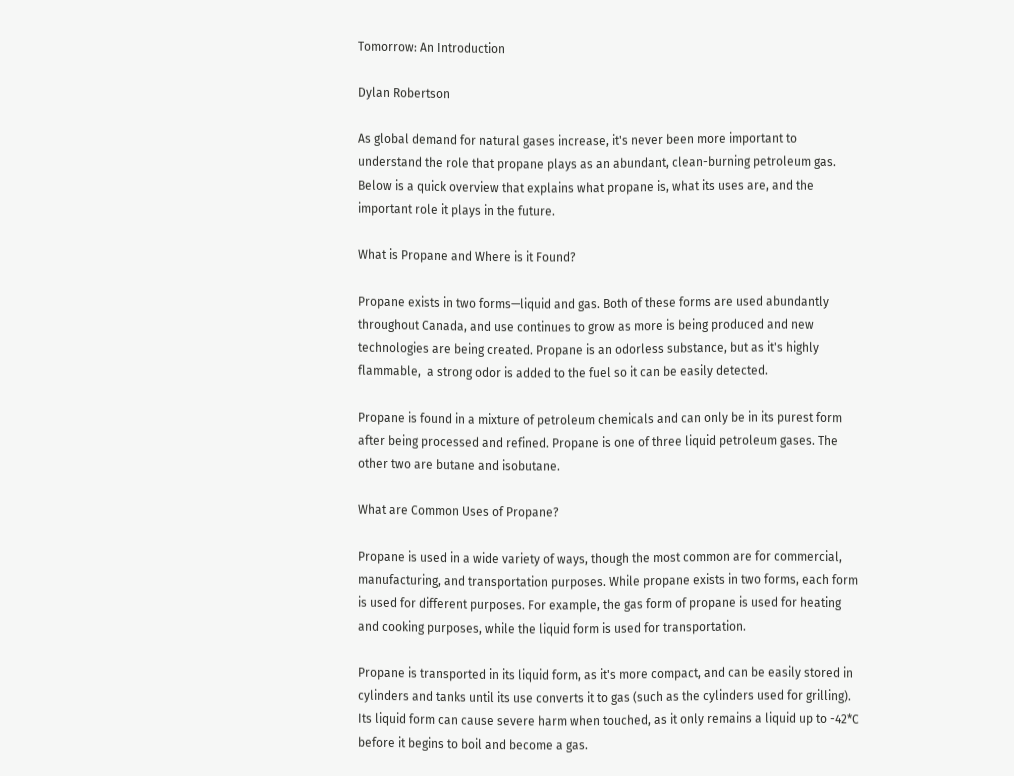Tomorrow: An Introduction

Dylan Robertson

As global demand for natural gases increase, it's never been more important to understand the role that propane plays as an abundant, clean-burning petroleum gas. Below is a quick overview that explains what propane is, what its uses are, and the important role it plays in the future.

What is Propane and Where is it Found?

Propane exists in two forms—liquid and gas. Both of these forms are used abundantly throughout Canada, and use continues to grow as more is being produced and new technologies are being created. Propane is an odorless substance, but as it's highly flammable,  a strong odor is added to the fuel so it can be easily detected.

Propane is found in a mixture of petroleum chemicals and can only be in its purest form after being processed and refined. Propane is one of three liquid petroleum gases. The other two are butane and isobutane.

What are Common Uses of Propane?

Propane is used in a wide variety of ways, though the most common are for commercial, manufacturing, and transportation purposes. While propane exists in two forms, each form is used for different purposes. For example, the gas form of propane is used for heating and cooking purposes, while the liquid form is used for transportation.

Propane is transported in its liquid form, as it's more compact, and can be easily stored in cylinders and tanks until its use converts it to gas (such as the cylinders used for grilling). Its liquid form can cause severe harm when touched, as it only remains a liquid up to -42*C before it begins to boil and become a gas.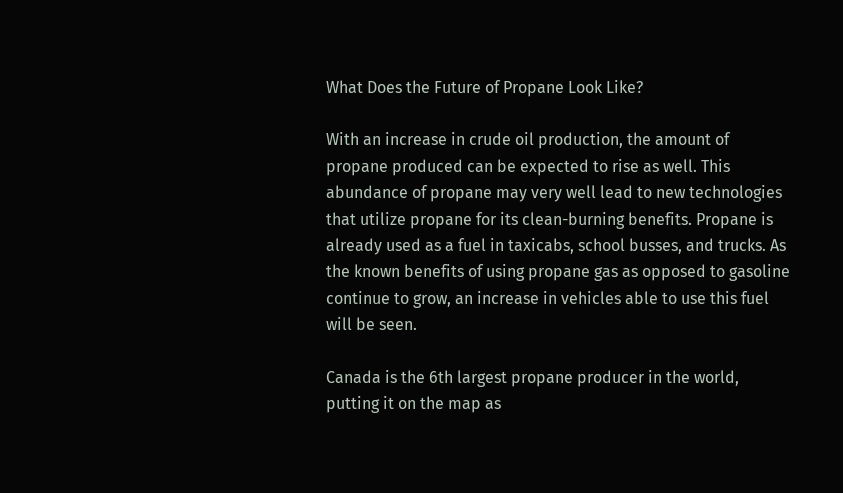What Does the Future of Propane Look Like?

With an increase in crude oil production, the amount of propane produced can be expected to rise as well. This abundance of propane may very well lead to new technologies that utilize propane for its clean-burning benefits. Propane is already used as a fuel in taxicabs, school busses, and trucks. As the known benefits of using propane gas as opposed to gasoline continue to grow, an increase in vehicles able to use this fuel will be seen.

Canada is the 6th largest propane producer in the world, putting it on the map as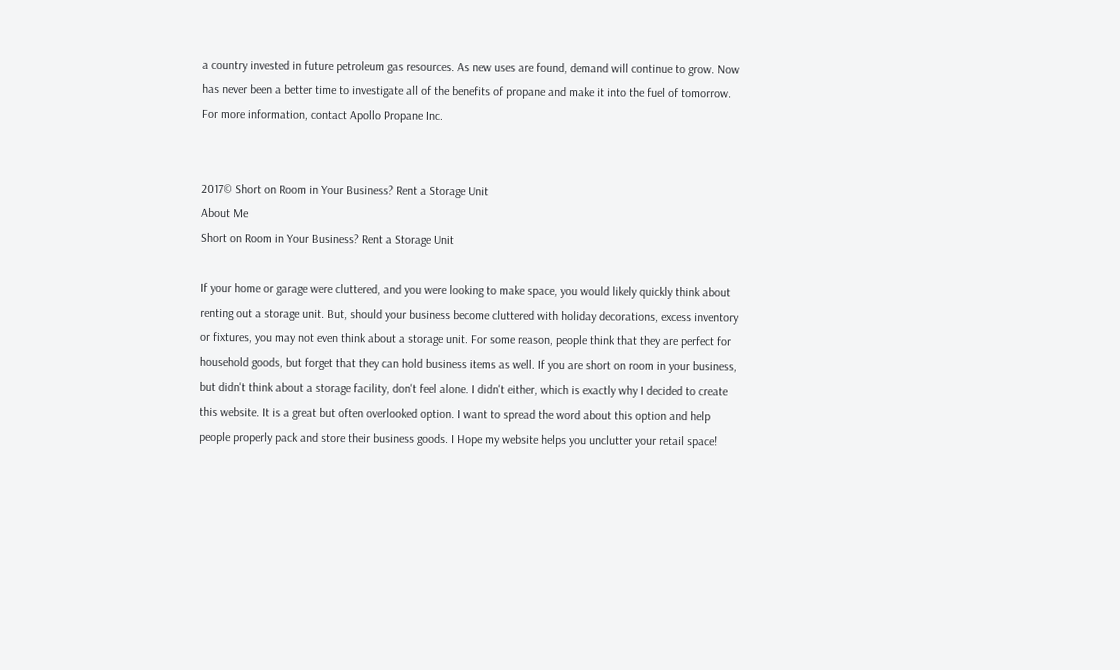a country invested in future petroleum gas resources. As new uses are found, demand will continue to grow. Now has never been a better time to investigate all of the benefits of propane and make it into the fuel of tomorrow. For more information, contact Apollo Propane Inc.


2017© Short on Room in Your Business? Rent a Storage Unit
About Me
Short on Room in Your Business? Rent a Storage Unit

If your home or garage were cluttered, and you were looking to make space, you would likely quickly think about renting out a storage unit. But, should your business become cluttered with holiday decorations, excess inventory or fixtures, you may not even think about a storage unit. For some reason, people think that they are perfect for household goods, but forget that they can hold business items as well. If you are short on room in your business, but didn't think about a storage facility, don't feel alone. I didn't either, which is exactly why I decided to create this website. It is a great but often overlooked option. I want to spread the word about this option and help people properly pack and store their business goods. I Hope my website helps you unclutter your retail space!